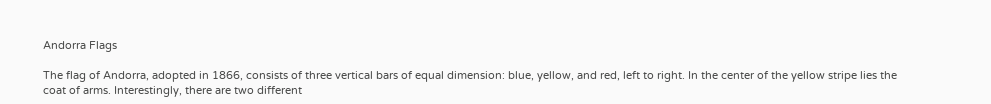Andorra Flags

The flag of Andorra, adopted in 1866, consists of three vertical bars of equal dimension: blue, yellow, and red, left to right. In the center of the yellow stripe lies the coat of arms. Interestingly, there are two different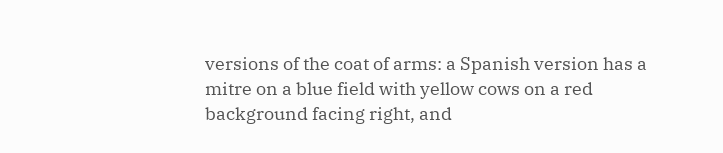versions of the coat of arms: a Spanish version has a mitre on a blue field with yellow cows on a red background facing right, and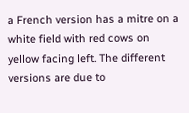a French version has a mitre on a white field with red cows on yellow facing left. The different versions are due to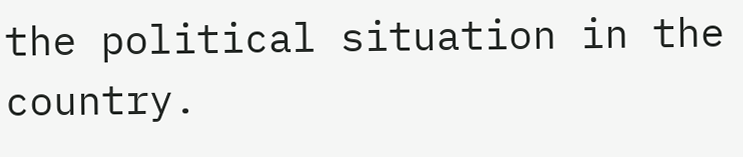the political situation in the country.